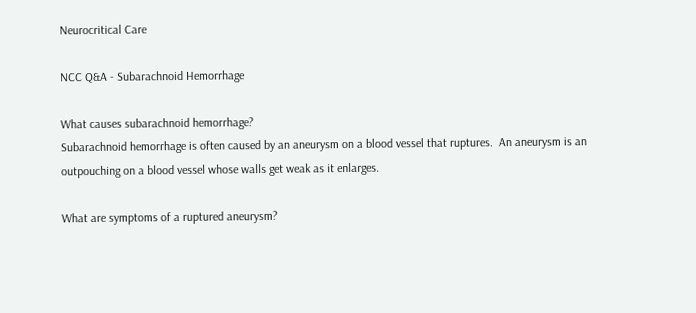Neurocritical Care

NCC Q&A - Subarachnoid Hemorrhage

What causes subarachnoid hemorrhage?
Subarachnoid hemorrhage is often caused by an aneurysm on a blood vessel that ruptures.  An aneurysm is an outpouching on a blood vessel whose walls get weak as it enlarges.

What are symptoms of a ruptured aneurysm?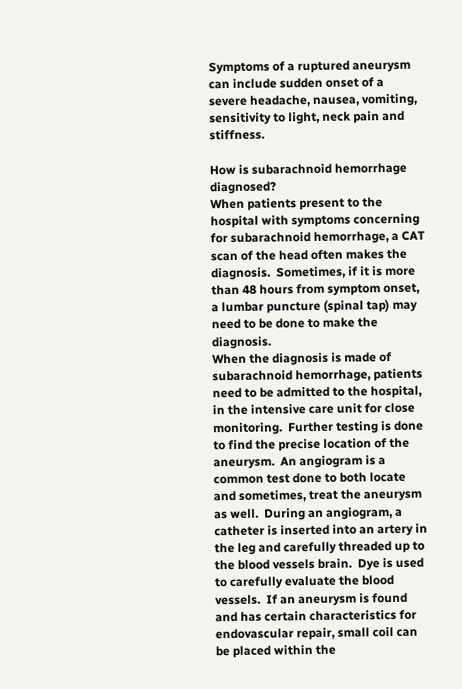Symptoms of a ruptured aneurysm can include sudden onset of a severe headache, nausea, vomiting, sensitivity to light, neck pain and stiffness.

How is subarachnoid hemorrhage diagnosed?
When patients present to the hospital with symptoms concerning for subarachnoid hemorrhage, a CAT scan of the head often makes the diagnosis.  Sometimes, if it is more than 48 hours from symptom onset, a lumbar puncture (spinal tap) may need to be done to make the diagnosis.
When the diagnosis is made of subarachnoid hemorrhage, patients need to be admitted to the hospital, in the intensive care unit for close monitoring.  Further testing is done to find the precise location of the aneurysm.  An angiogram is a common test done to both locate and sometimes, treat the aneurysm as well.  During an angiogram, a catheter is inserted into an artery in the leg and carefully threaded up to the blood vessels brain.  Dye is used to carefully evaluate the blood vessels.  If an aneurysm is found and has certain characteristics for endovascular repair, small coil can be placed within the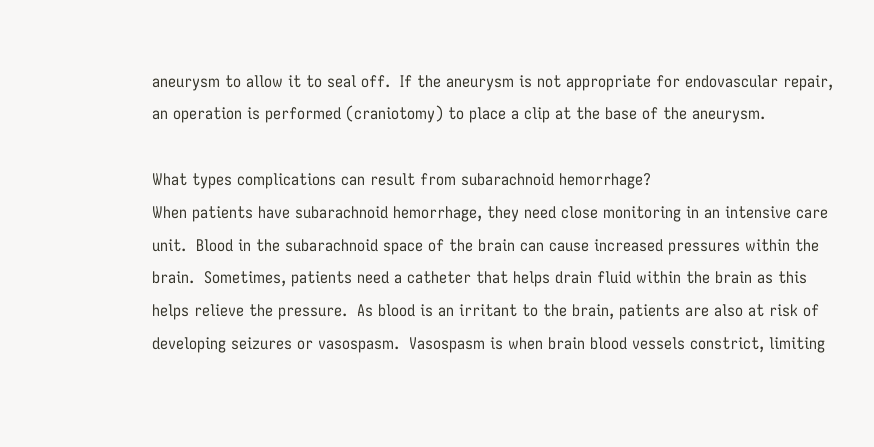aneurysm to allow it to seal off.  If the aneurysm is not appropriate for endovascular repair, an operation is performed (craniotomy) to place a clip at the base of the aneurysm.

What types complications can result from subarachnoid hemorrhage?
When patients have subarachnoid hemorrhage, they need close monitoring in an intensive care unit.  Blood in the subarachnoid space of the brain can cause increased pressures within the brain.  Sometimes, patients need a catheter that helps drain fluid within the brain as this helps relieve the pressure.  As blood is an irritant to the brain, patients are also at risk of developing seizures or vasospasm.  Vasospasm is when brain blood vessels constrict, limiting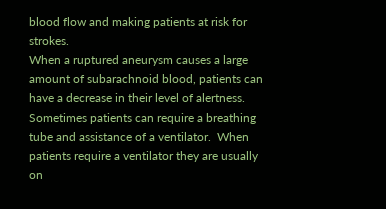blood flow and making patients at risk for strokes.
When a ruptured aneurysm causes a large amount of subarachnoid blood, patients can have a decrease in their level of alertness.  Sometimes patients can require a breathing tube and assistance of a ventilator.  When patients require a ventilator they are usually on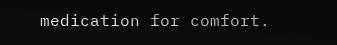medication for comfort.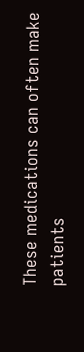These medications can often make patients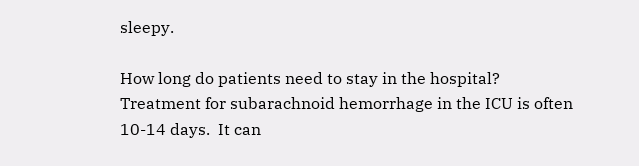sleepy.

How long do patients need to stay in the hospital?
Treatment for subarachnoid hemorrhage in the ICU is often 10-14 days.  It can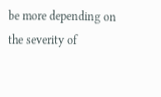be more depending on the severity of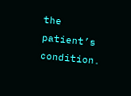the patient’s condition.